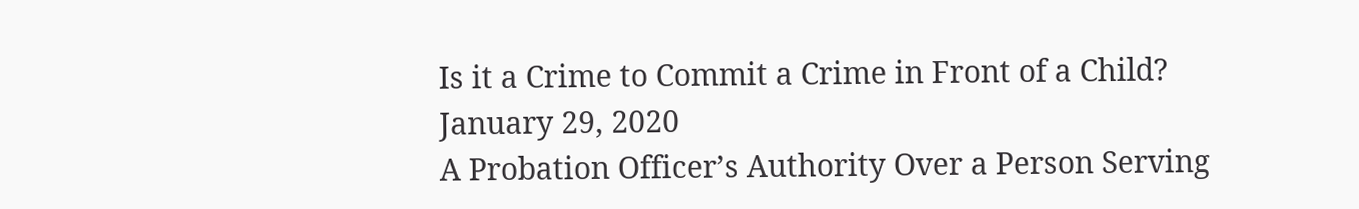Is it a Crime to Commit a Crime in Front of a Child?
January 29, 2020
A Probation Officer’s Authority Over a Person Serving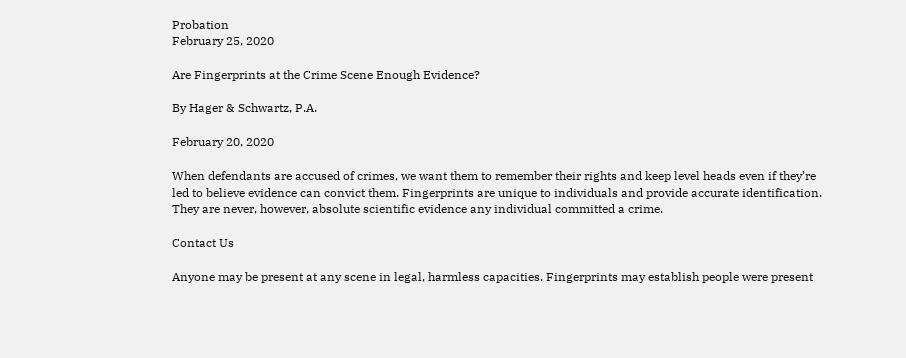Probation
February 25, 2020

Are Fingerprints at the Crime Scene Enough Evidence?

By Hager & Schwartz, P.A.

February 20, 2020

When defendants are accused of crimes, we want them to remember their rights and keep level heads even if they’re led to believe evidence can convict them. Fingerprints are unique to individuals and provide accurate identification. They are never, however, absolute scientific evidence any individual committed a crime.

Contact Us

Anyone may be present at any scene in legal, harmless capacities. Fingerprints may establish people were present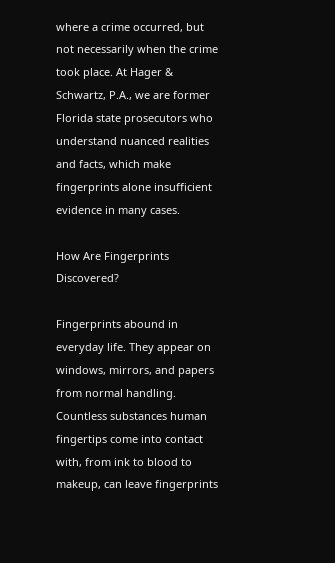where a crime occurred, but not necessarily when the crime took place. At Hager & Schwartz, P.A., we are former Florida state prosecutors who understand nuanced realities and facts, which make fingerprints alone insufficient evidence in many cases.

How Are Fingerprints Discovered?

Fingerprints abound in everyday life. They appear on windows, mirrors, and papers from normal handling. Countless substances human fingertips come into contact with, from ink to blood to makeup, can leave fingerprints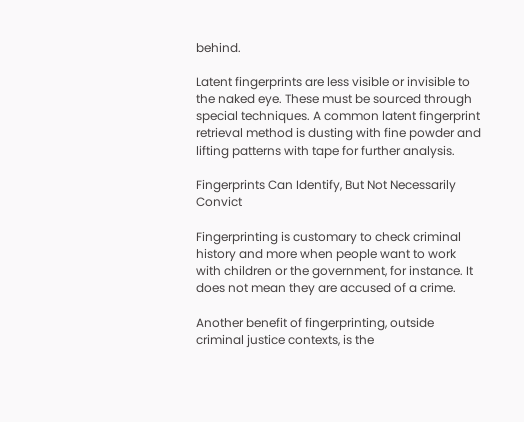behind.

Latent fingerprints are less visible or invisible to the naked eye. These must be sourced through special techniques. A common latent fingerprint retrieval method is dusting with fine powder and lifting patterns with tape for further analysis.

Fingerprints Can Identify, But Not Necessarily Convict

Fingerprinting is customary to check criminal history and more when people want to work with children or the government, for instance. It does not mean they are accused of a crime.

Another benefit of fingerprinting, outside criminal justice contexts, is the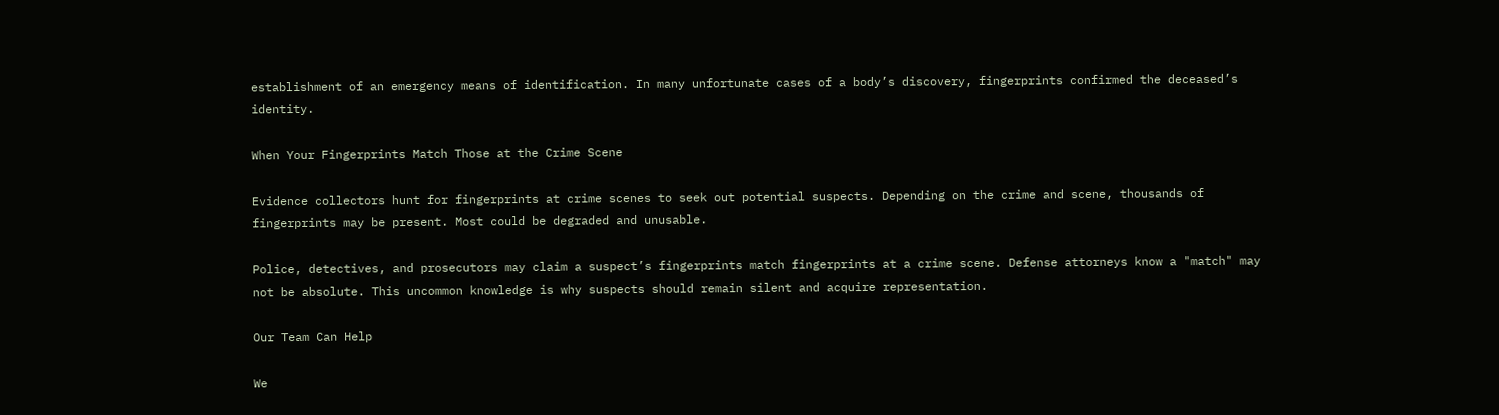establishment of an emergency means of identification. In many unfortunate cases of a body’s discovery, fingerprints confirmed the deceased’s identity.

When Your Fingerprints Match Those at the Crime Scene

Evidence collectors hunt for fingerprints at crime scenes to seek out potential suspects. Depending on the crime and scene, thousands of fingerprints may be present. Most could be degraded and unusable.

Police, detectives, and prosecutors may claim a suspect’s fingerprints match fingerprints at a crime scene. Defense attorneys know a "match" may not be absolute. This uncommon knowledge is why suspects should remain silent and acquire representation.

Our Team Can Help

We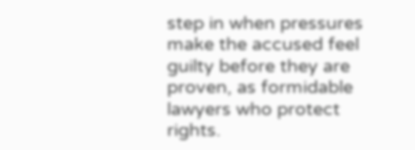step in when pressures make the accused feel guilty before they are proven, as formidable lawyers who protect rights.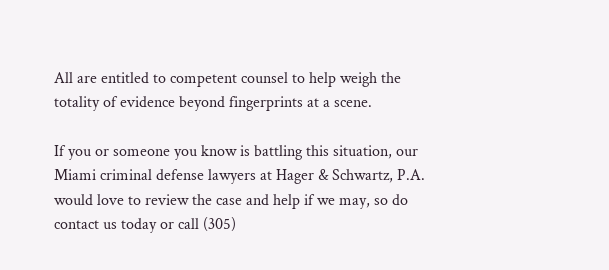All are entitled to competent counsel to help weigh the totality of evidence beyond fingerprints at a scene.

If you or someone you know is battling this situation, our Miami criminal defense lawyers at Hager & Schwartz, P.A. would love to review the case and help if we may, so do contact us today or call (305)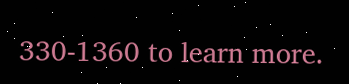330-1360 to learn more.